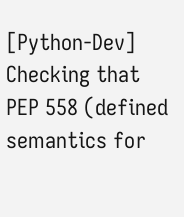[Python-Dev] Checking that PEP 558 (defined semantics for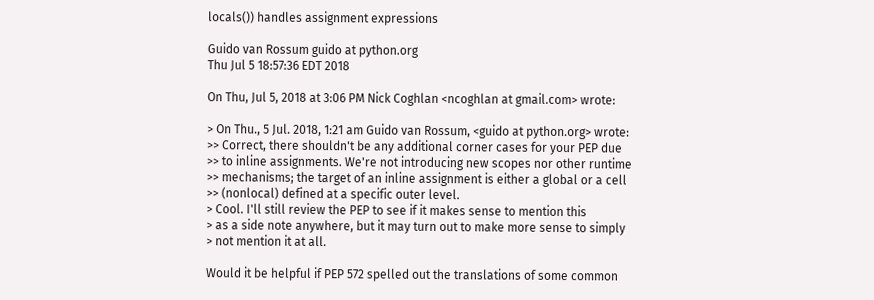locals()) handles assignment expressions

Guido van Rossum guido at python.org
Thu Jul 5 18:57:36 EDT 2018

On Thu, Jul 5, 2018 at 3:06 PM Nick Coghlan <ncoghlan at gmail.com> wrote:

> On Thu., 5 Jul. 2018, 1:21 am Guido van Rossum, <guido at python.org> wrote:
>> Correct, there shouldn't be any additional corner cases for your PEP due
>> to inline assignments. We're not introducing new scopes nor other runtime
>> mechanisms; the target of an inline assignment is either a global or a cell
>> (nonlocal) defined at a specific outer level.
> Cool. I'll still review the PEP to see if it makes sense to mention this
> as a side note anywhere, but it may turn out to make more sense to simply
> not mention it at all.

Would it be helpful if PEP 572 spelled out the translations of some common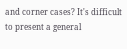and corner cases? It's difficult to present a general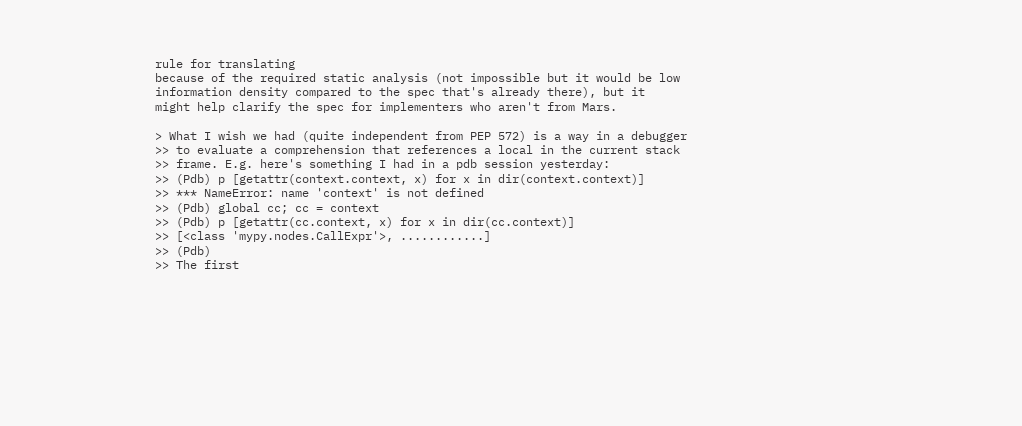rule for translating
because of the required static analysis (not impossible but it would be low
information density compared to the spec that's already there), but it
might help clarify the spec for implementers who aren't from Mars.

> What I wish we had (quite independent from PEP 572) is a way in a debugger
>> to evaluate a comprehension that references a local in the current stack
>> frame. E.g. here's something I had in a pdb session yesterday:
>> (Pdb) p [getattr(context.context, x) for x in dir(context.context)]
>> *** NameError: name 'context' is not defined
>> (Pdb) global cc; cc = context
>> (Pdb) p [getattr(cc.context, x) for x in dir(cc.context)]
>> [<class 'mypy.nodes.CallExpr'>, ............]
>> (Pdb)
>> The first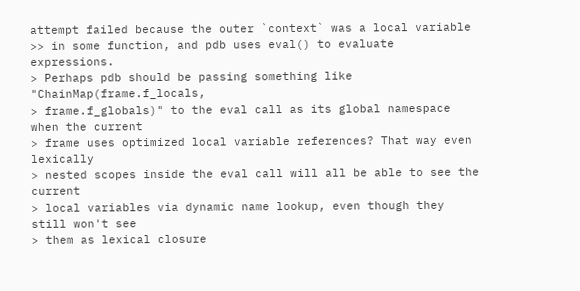attempt failed because the outer `context` was a local variable
>> in some function, and pdb uses eval() to evaluate expressions.
> Perhaps pdb should be passing something like "ChainMap(frame.f_locals,
> frame.f_globals)" to the eval call as its global namespace when the current
> frame uses optimized local variable references? That way even lexically
> nested scopes inside the eval call will all be able to see the current
> local variables via dynamic name lookup, even though they still won't see
> them as lexical closure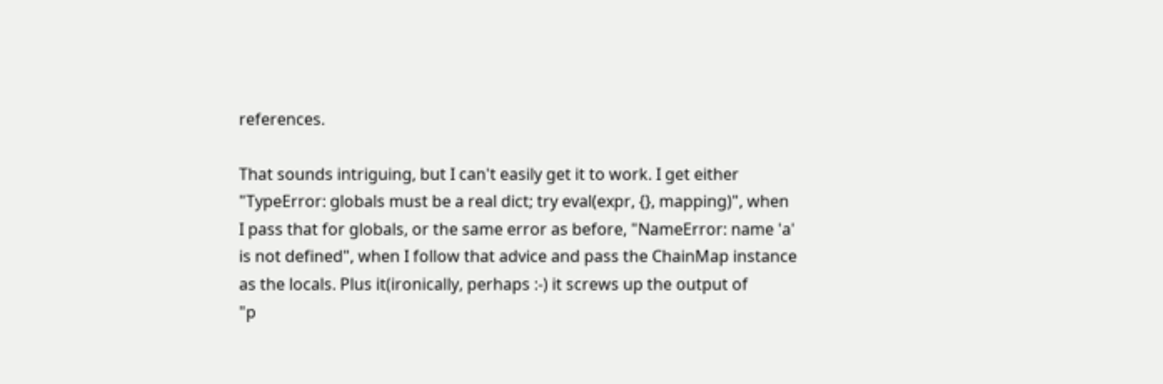references.

That sounds intriguing, but I can't easily get it to work. I get either
"TypeError: globals must be a real dict; try eval(expr, {}, mapping)", when
I pass that for globals, or the same error as before, "NameError: name 'a'
is not defined", when I follow that advice and pass the ChainMap instance
as the locals. Plus it(ironically, perhaps :-) it screws up the output of
"p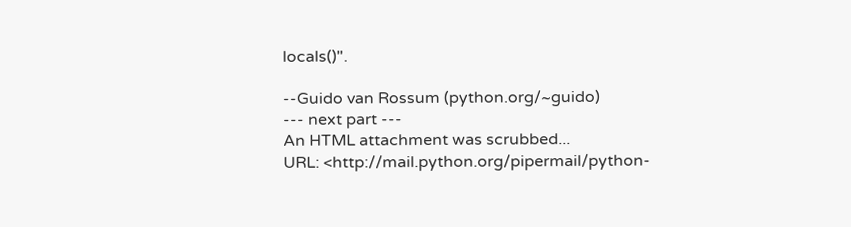locals()".

--Guido van Rossum (python.org/~guido)
--- next part ---
An HTML attachment was scrubbed...
URL: <http://mail.python.org/pipermail/python-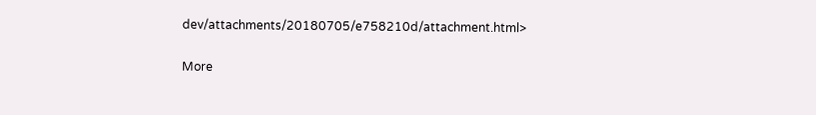dev/attachments/20180705/e758210d/attachment.html>

More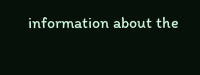information about the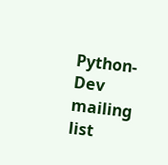Python-Dev mailing list